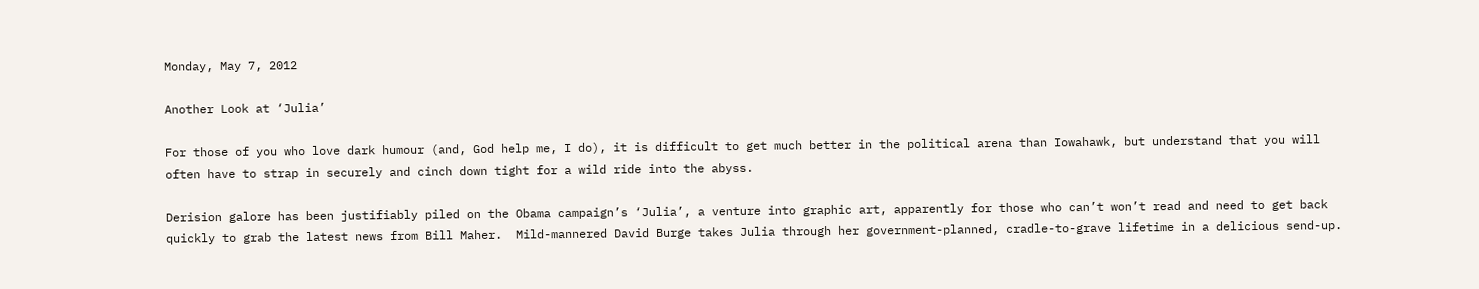Monday, May 7, 2012

Another Look at ‘Julia’

For those of you who love dark humour (and, God help me, I do), it is difficult to get much better in the political arena than Iowahawk, but understand that you will often have to strap in securely and cinch down tight for a wild ride into the abyss.

Derision galore has been justifiably piled on the Obama campaign’s ‘Julia’, a venture into graphic art, apparently for those who can’t won’t read and need to get back quickly to grab the latest news from Bill Maher.  Mild-mannered David Burge takes Julia through her government-planned, cradle-to-grave lifetime in a delicious send-up.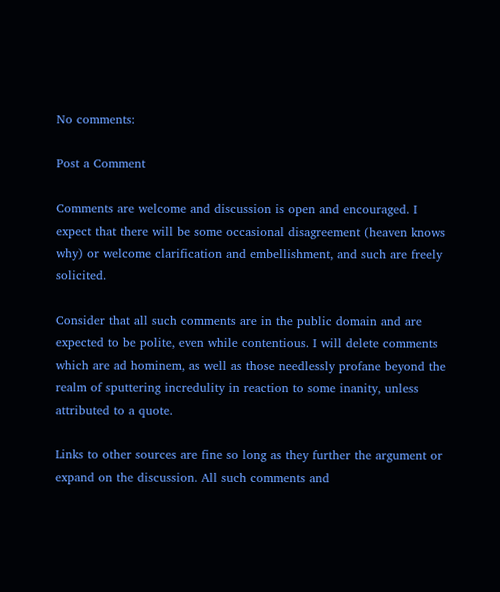No comments:

Post a Comment

Comments are welcome and discussion is open and encouraged. I expect that there will be some occasional disagreement (heaven knows why) or welcome clarification and embellishment, and such are freely solicited.

Consider that all such comments are in the public domain and are expected to be polite, even while contentious. I will delete comments which are ad hominem, as well as those needlessly profane beyond the realm of sputtering incredulity in reaction to some inanity, unless attributed to a quote.

Links to other sources are fine so long as they further the argument or expand on the discussion. All such comments and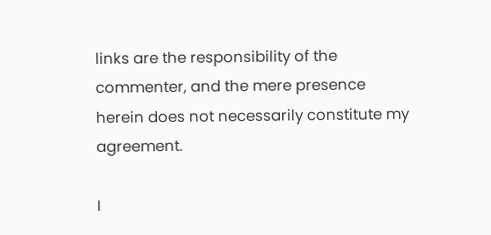links are the responsibility of the commenter, and the mere presence herein does not necessarily constitute my agreement.

I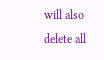will also delete all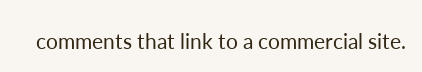comments that link to a commercial site.